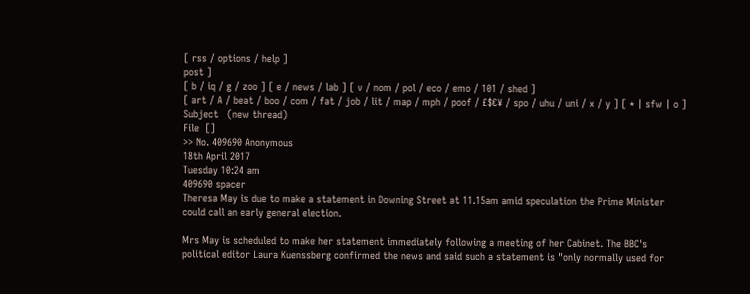[ rss / options / help ]
post ]
[ b / iq / g / zoo ] [ e / news / lab ] [ v / nom / pol / eco / emo / 101 / shed ]
[ art / A / beat / boo / com / fat / job / lit / map / mph / poof / £$€¥ / spo / uhu / uni / x / y ] [ * | sfw | o ]
Subject   (new thread)
File  []
>> No. 409690 Anonymous
18th April 2017
Tuesday 10:24 am
409690 spacer
Theresa May is due to make a statement in Downing Street at 11.15am amid speculation the Prime Minister could call an early general election.

Mrs May is scheduled to make her statement immediately following a meeting of her Cabinet. The BBC's political editor Laura Kuenssberg confirmed the news and said such a statement is "only normally used for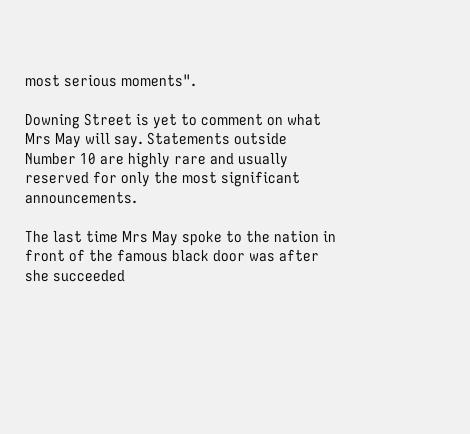most serious moments".

Downing Street is yet to comment on what Mrs May will say. Statements outside Number 10 are highly rare and usually reserved for only the most significant announcements.

The last time Mrs May spoke to the nation in front of the famous black door was after she succeeded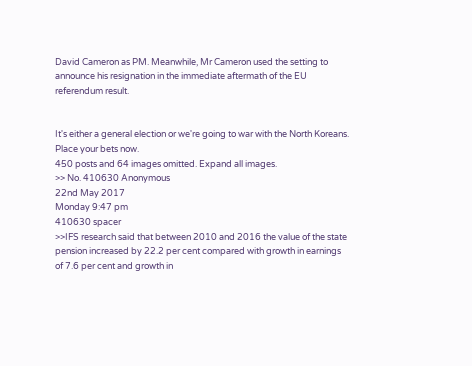David Cameron as PM. Meanwhile, Mr Cameron used the setting to announce his resignation in the immediate aftermath of the EU referendum result.


It's either a general election or we're going to war with the North Koreans. Place your bets now.
450 posts and 64 images omitted. Expand all images.
>> No. 410630 Anonymous
22nd May 2017
Monday 9:47 pm
410630 spacer
>>IFS research said that between 2010 and 2016 the value of the state pension increased by 22.2 per cent compared with growth in earnings of 7.6 per cent and growth in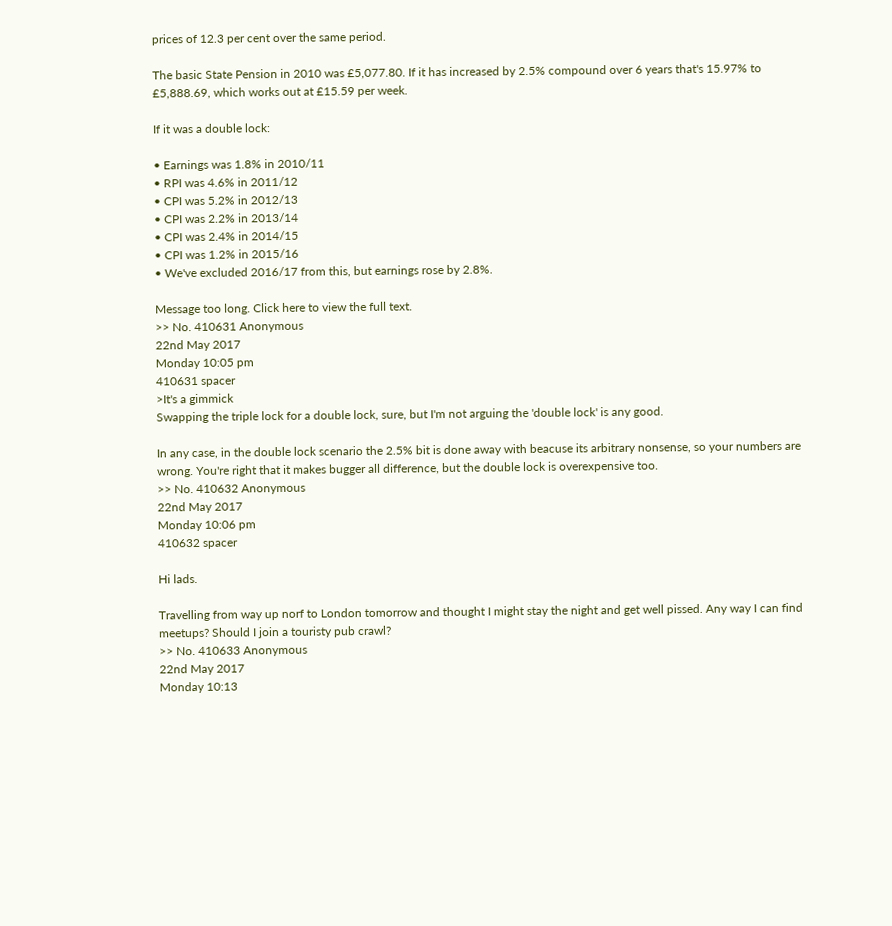prices of 12.3 per cent over the same period.

The basic State Pension in 2010 was £5,077.80. If it has increased by 2.5% compound over 6 years that's 15.97% to £5,888.69, which works out at £15.59 per week.

If it was a double lock:

• Earnings was 1.8% in 2010/11
• RPI was 4.6% in 2011/12
• CPI was 5.2% in 2012/13
• CPI was 2.2% in 2013/14
• CPI was 2.4% in 2014/15
• CPI was 1.2% in 2015/16
• We've excluded 2016/17 from this, but earnings rose by 2.8%.

Message too long. Click here to view the full text.
>> No. 410631 Anonymous
22nd May 2017
Monday 10:05 pm
410631 spacer
>It's a gimmick
Swapping the triple lock for a double lock, sure, but I'm not arguing the 'double lock' is any good.

In any case, in the double lock scenario the 2.5% bit is done away with beacuse its arbitrary nonsense, so your numbers are wrong. You're right that it makes bugger all difference, but the double lock is overexpensive too.
>> No. 410632 Anonymous
22nd May 2017
Monday 10:06 pm
410632 spacer

Hi lads.

Travelling from way up norf to London tomorrow and thought I might stay the night and get well pissed. Any way I can find meetups? Should I join a touristy pub crawl?
>> No. 410633 Anonymous
22nd May 2017
Monday 10:13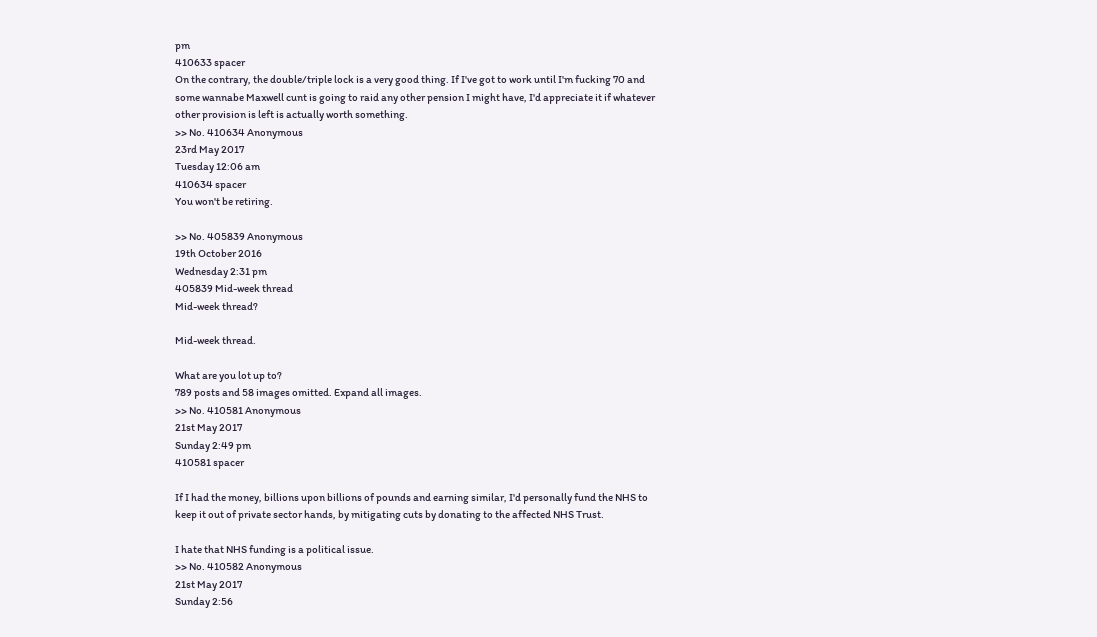pm
410633 spacer
On the contrary, the double/triple lock is a very good thing. If I've got to work until I'm fucking 70 and some wannabe Maxwell cunt is going to raid any other pension I might have, I'd appreciate it if whatever other provision is left is actually worth something.
>> No. 410634 Anonymous
23rd May 2017
Tuesday 12:06 am
410634 spacer
You won't be retiring.

>> No. 405839 Anonymous
19th October 2016
Wednesday 2:31 pm
405839 Mid-week thread
Mid-week thread?

Mid-week thread.

What are you lot up to?
789 posts and 58 images omitted. Expand all images.
>> No. 410581 Anonymous
21st May 2017
Sunday 2:49 pm
410581 spacer

If I had the money, billions upon billions of pounds and earning similar, I'd personally fund the NHS to keep it out of private sector hands, by mitigating cuts by donating to the affected NHS Trust.

I hate that NHS funding is a political issue.
>> No. 410582 Anonymous
21st May 2017
Sunday 2:56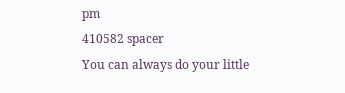pm
410582 spacer
You can always do your little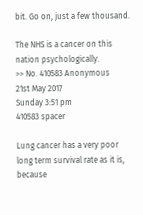bit. Go on, just a few thousand.

The NHS is a cancer on this nation psychologically.
>> No. 410583 Anonymous
21st May 2017
Sunday 3:51 pm
410583 spacer

Lung cancer has a very poor long term survival rate as it is, because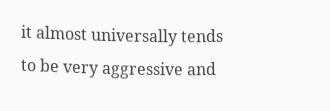it almost universally tends to be very aggressive and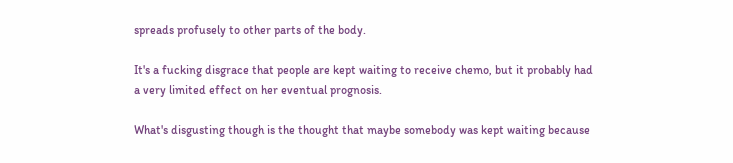spreads profusely to other parts of the body.

It's a fucking disgrace that people are kept waiting to receive chemo, but it probably had a very limited effect on her eventual prognosis.

What's disgusting though is the thought that maybe somebody was kept waiting because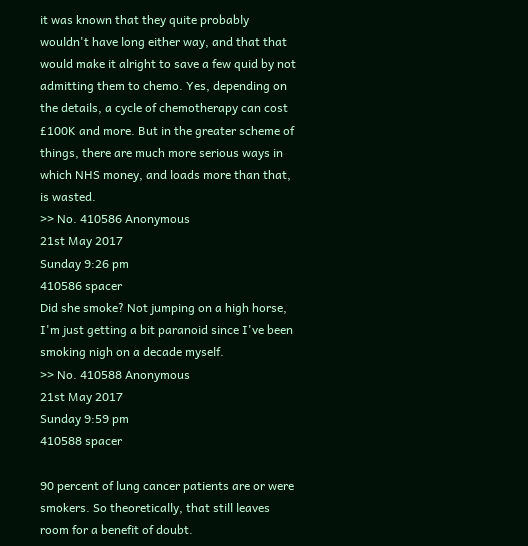it was known that they quite probably wouldn't have long either way, and that that would make it alright to save a few quid by not admitting them to chemo. Yes, depending on the details, a cycle of chemotherapy can cost £100K and more. But in the greater scheme of things, there are much more serious ways in which NHS money, and loads more than that, is wasted.
>> No. 410586 Anonymous
21st May 2017
Sunday 9:26 pm
410586 spacer
Did she smoke? Not jumping on a high horse, I'm just getting a bit paranoid since I've been smoking nigh on a decade myself.
>> No. 410588 Anonymous
21st May 2017
Sunday 9:59 pm
410588 spacer

90 percent of lung cancer patients are or were smokers. So theoretically, that still leaves room for a benefit of doubt.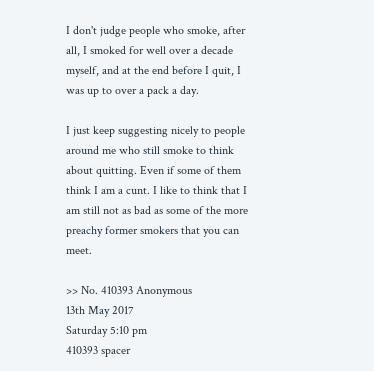I don't judge people who smoke, after all, I smoked for well over a decade myself, and at the end before I quit, I was up to over a pack a day.

I just keep suggesting nicely to people around me who still smoke to think about quitting. Even if some of them think I am a cunt. I like to think that I am still not as bad as some of the more preachy former smokers that you can meet.

>> No. 410393 Anonymous
13th May 2017
Saturday 5:10 pm
410393 spacer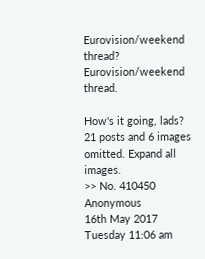Eurovision/weekend thread? Eurovision/weekend thread.

How's it going, lads?
21 posts and 6 images omitted. Expand all images.
>> No. 410450 Anonymous
16th May 2017
Tuesday 11:06 am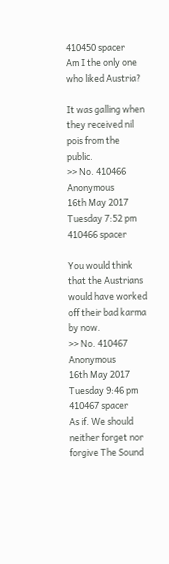410450 spacer
Am I the only one who liked Austria?

It was galling when they received nil pois from the public.
>> No. 410466 Anonymous
16th May 2017
Tuesday 7:52 pm
410466 spacer

You would think that the Austrians would have worked off their bad karma by now.
>> No. 410467 Anonymous
16th May 2017
Tuesday 9:46 pm
410467 spacer
As if. We should neither forget nor forgive The Sound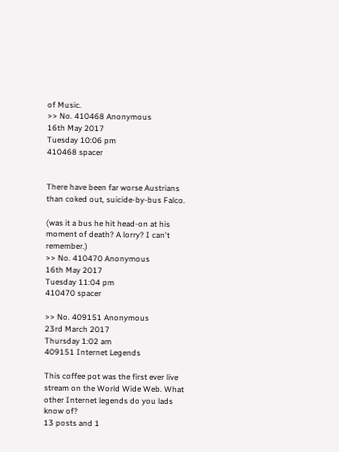of Music.
>> No. 410468 Anonymous
16th May 2017
Tuesday 10:06 pm
410468 spacer


There have been far worse Austrians than coked out, suicide-by-bus Falco.

(was it a bus he hit head-on at his moment of death? A lorry? I can't remember.)
>> No. 410470 Anonymous
16th May 2017
Tuesday 11:04 pm
410470 spacer

>> No. 409151 Anonymous
23rd March 2017
Thursday 1:02 am
409151 Internet Legends

This coffee pot was the first ever live stream on the World Wide Web. What other Internet legends do you lads know of?
13 posts and 1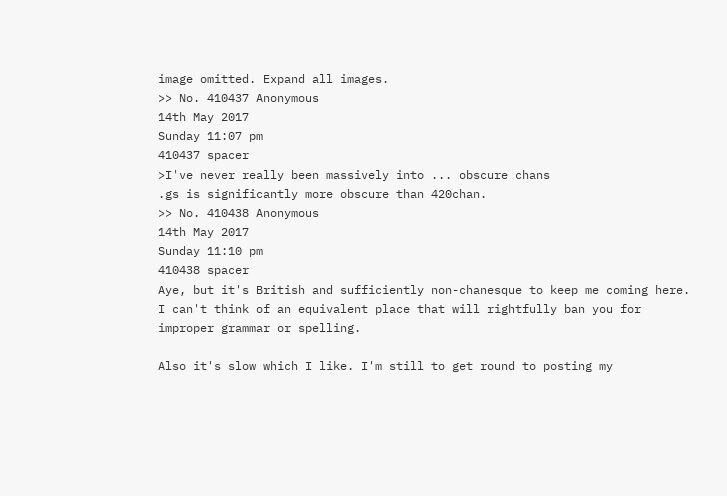image omitted. Expand all images.
>> No. 410437 Anonymous
14th May 2017
Sunday 11:07 pm
410437 spacer
>I've never really been massively into ... obscure chans
.gs is significantly more obscure than 420chan.
>> No. 410438 Anonymous
14th May 2017
Sunday 11:10 pm
410438 spacer
Aye, but it's British and sufficiently non-chanesque to keep me coming here. I can't think of an equivalent place that will rightfully ban you for improper grammar or spelling.

Also it's slow which I like. I'm still to get round to posting my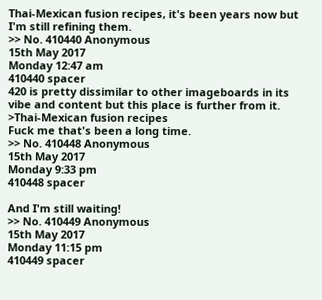Thai-Mexican fusion recipes, it's been years now but I'm still refining them.
>> No. 410440 Anonymous
15th May 2017
Monday 12:47 am
410440 spacer
420 is pretty dissimilar to other imageboards in its vibe and content but this place is further from it.
>Thai-Mexican fusion recipes
Fuck me that's been a long time.
>> No. 410448 Anonymous
15th May 2017
Monday 9:33 pm
410448 spacer

And I'm still waiting!
>> No. 410449 Anonymous
15th May 2017
Monday 11:15 pm
410449 spacer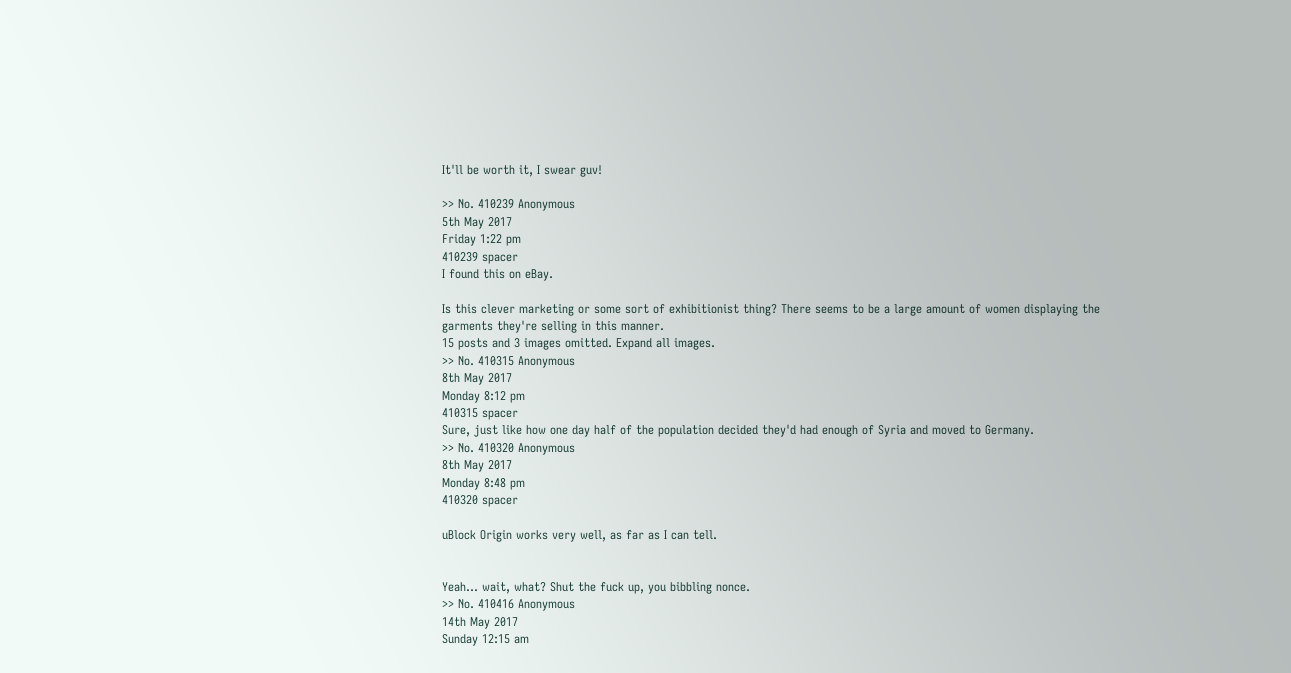It'll be worth it, I swear guv!

>> No. 410239 Anonymous
5th May 2017
Friday 1:22 pm
410239 spacer
I found this on eBay.

Is this clever marketing or some sort of exhibitionist thing? There seems to be a large amount of women displaying the garments they're selling in this manner.
15 posts and 3 images omitted. Expand all images.
>> No. 410315 Anonymous
8th May 2017
Monday 8:12 pm
410315 spacer
Sure, just like how one day half of the population decided they'd had enough of Syria and moved to Germany.
>> No. 410320 Anonymous
8th May 2017
Monday 8:48 pm
410320 spacer

uBlock Origin works very well, as far as I can tell.


Yeah... wait, what? Shut the fuck up, you bibbling nonce.
>> No. 410416 Anonymous
14th May 2017
Sunday 12:15 am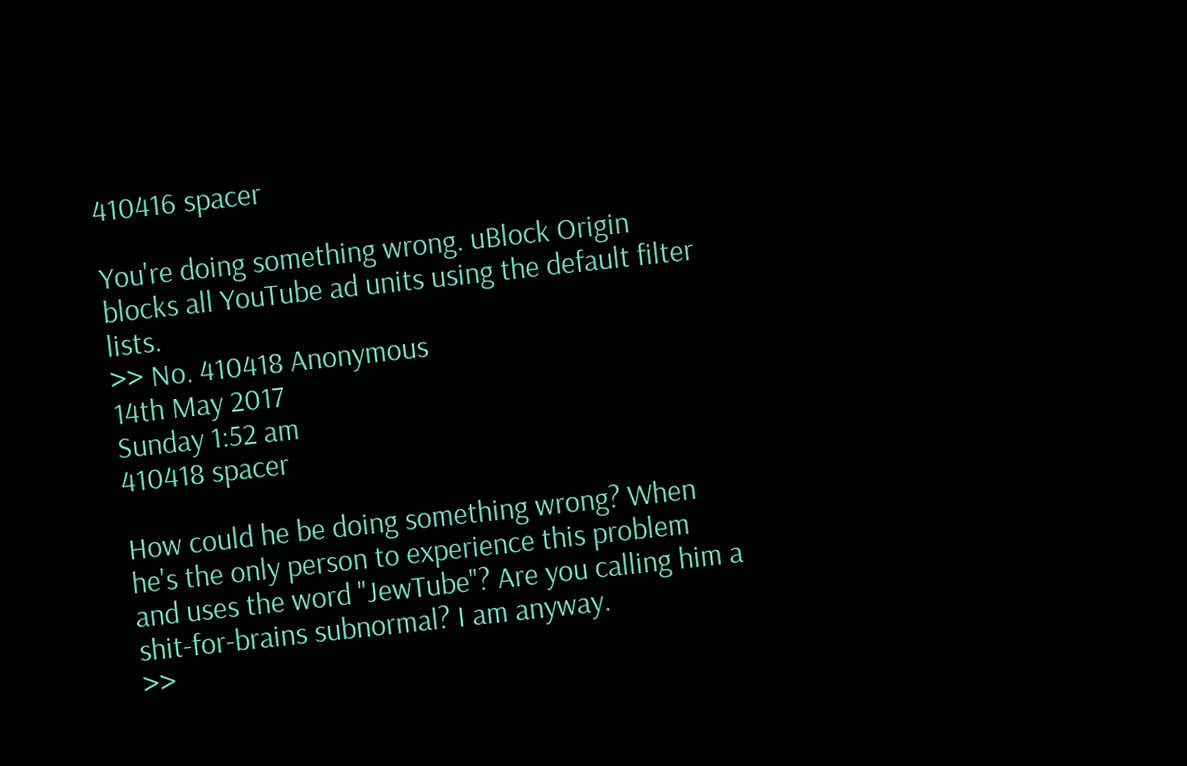410416 spacer

You're doing something wrong. uBlock Origin blocks all YouTube ad units using the default filter lists.
>> No. 410418 Anonymous
14th May 2017
Sunday 1:52 am
410418 spacer

How could he be doing something wrong? When he's the only person to experience this problem and uses the word "JewTube"? Are you calling him a shit-for-brains subnormal? I am anyway.
>>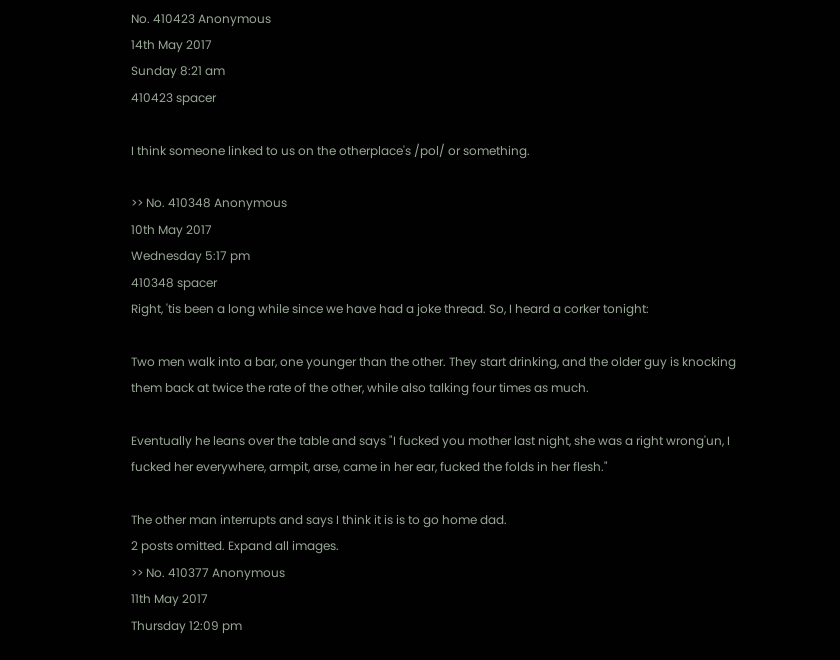No. 410423 Anonymous
14th May 2017
Sunday 8:21 am
410423 spacer

I think someone linked to us on the otherplace's /pol/ or something.

>> No. 410348 Anonymous
10th May 2017
Wednesday 5:17 pm
410348 spacer
Right, 'tis been a long while since we have had a joke thread. So, I heard a corker tonight:

Two men walk into a bar, one younger than the other. They start drinking, and the older guy is knocking them back at twice the rate of the other, while also talking four times as much.

Eventually he leans over the table and says "I fucked you mother last night, she was a right wrong'un, I fucked her everywhere, armpit, arse, came in her ear, fucked the folds in her flesh."

The other man interrupts and says I think it is is to go home dad.
2 posts omitted. Expand all images.
>> No. 410377 Anonymous
11th May 2017
Thursday 12:09 pm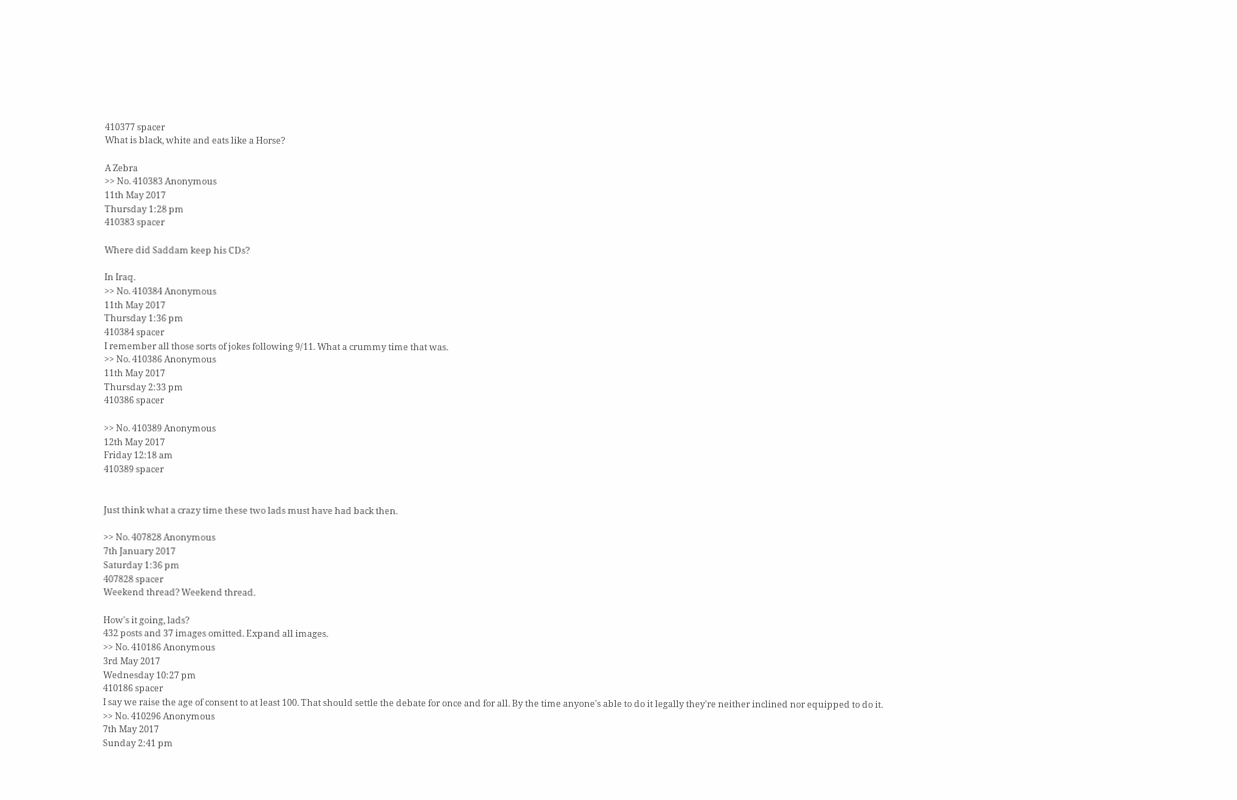410377 spacer
What is black, white and eats like a Horse?

A Zebra
>> No. 410383 Anonymous
11th May 2017
Thursday 1:28 pm
410383 spacer

Where did Saddam keep his CDs?

In Iraq.
>> No. 410384 Anonymous
11th May 2017
Thursday 1:36 pm
410384 spacer
I remember all those sorts of jokes following 9/11. What a crummy time that was.
>> No. 410386 Anonymous
11th May 2017
Thursday 2:33 pm
410386 spacer

>> No. 410389 Anonymous
12th May 2017
Friday 12:18 am
410389 spacer


Just think what a crazy time these two lads must have had back then.

>> No. 407828 Anonymous
7th January 2017
Saturday 1:36 pm
407828 spacer
Weekend thread? Weekend thread.

How's it going, lads?
432 posts and 37 images omitted. Expand all images.
>> No. 410186 Anonymous
3rd May 2017
Wednesday 10:27 pm
410186 spacer
I say we raise the age of consent to at least 100. That should settle the debate for once and for all. By the time anyone's able to do it legally they're neither inclined nor equipped to do it.
>> No. 410296 Anonymous
7th May 2017
Sunday 2:41 pm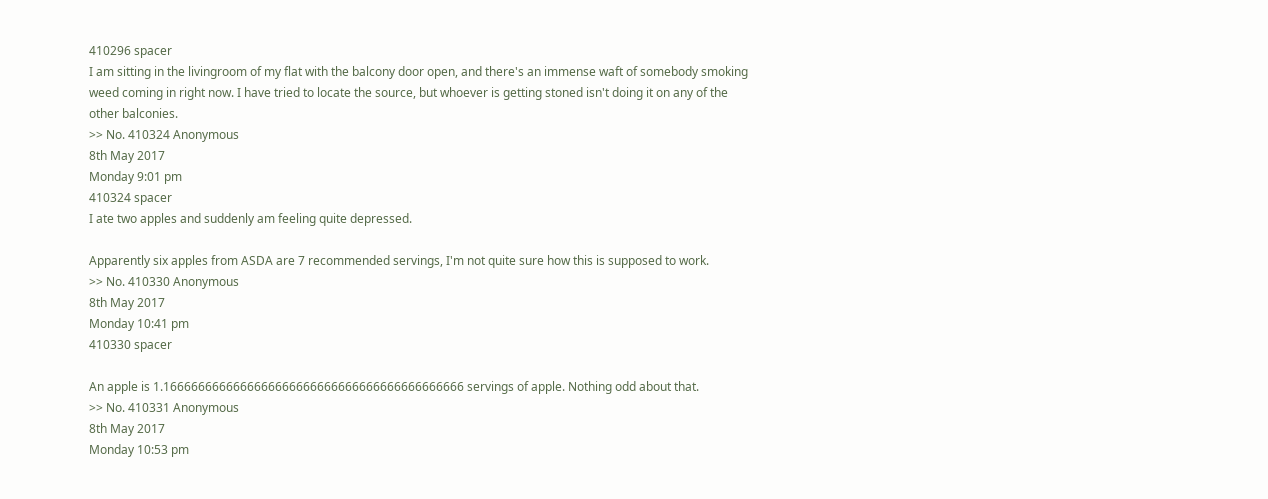410296 spacer
I am sitting in the livingroom of my flat with the balcony door open, and there's an immense waft of somebody smoking weed coming in right now. I have tried to locate the source, but whoever is getting stoned isn't doing it on any of the other balconies.
>> No. 410324 Anonymous
8th May 2017
Monday 9:01 pm
410324 spacer
I ate two apples and suddenly am feeling quite depressed.

Apparently six apples from ASDA are 7 recommended servings, I'm not quite sure how this is supposed to work.
>> No. 410330 Anonymous
8th May 2017
Monday 10:41 pm
410330 spacer

An apple is 1.1666666666666666666666666666666666666666666 servings of apple. Nothing odd about that.
>> No. 410331 Anonymous
8th May 2017
Monday 10:53 pm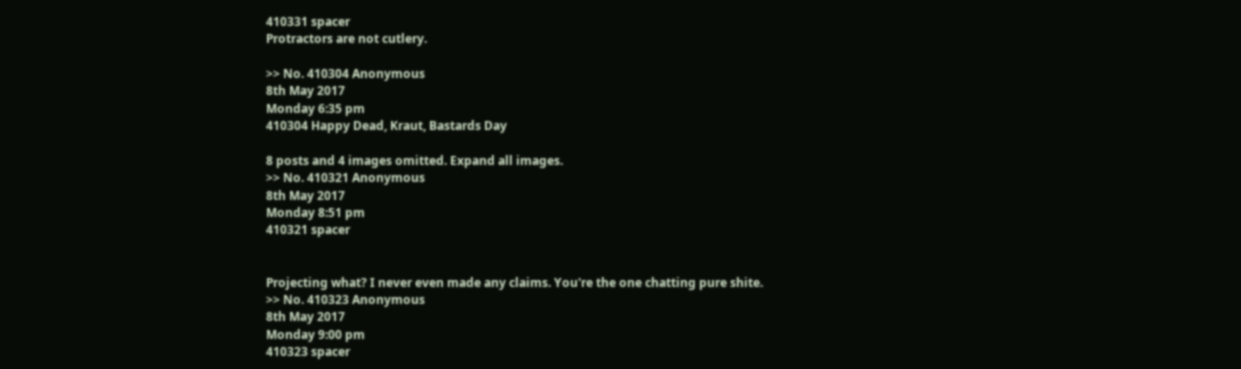410331 spacer
Protractors are not cutlery.

>> No. 410304 Anonymous
8th May 2017
Monday 6:35 pm
410304 Happy Dead, Kraut, Bastards Day

8 posts and 4 images omitted. Expand all images.
>> No. 410321 Anonymous
8th May 2017
Monday 8:51 pm
410321 spacer


Projecting what? I never even made any claims. You're the one chatting pure shite.
>> No. 410323 Anonymous
8th May 2017
Monday 9:00 pm
410323 spacer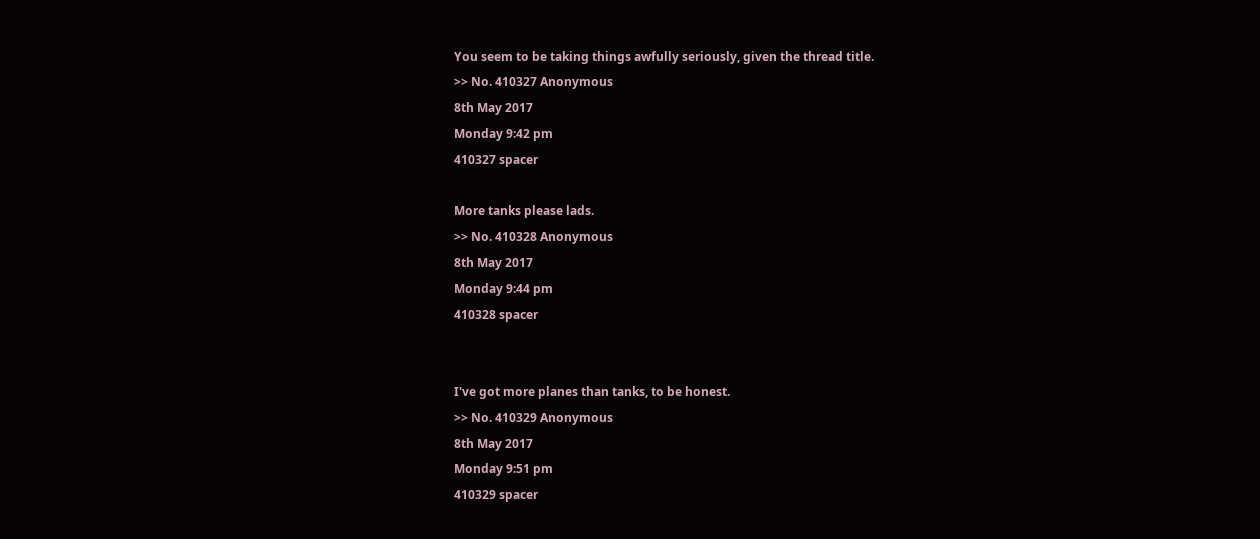You seem to be taking things awfully seriously, given the thread title.
>> No. 410327 Anonymous
8th May 2017
Monday 9:42 pm
410327 spacer

More tanks please lads.
>> No. 410328 Anonymous
8th May 2017
Monday 9:44 pm
410328 spacer


I've got more planes than tanks, to be honest.
>> No. 410329 Anonymous
8th May 2017
Monday 9:51 pm
410329 spacer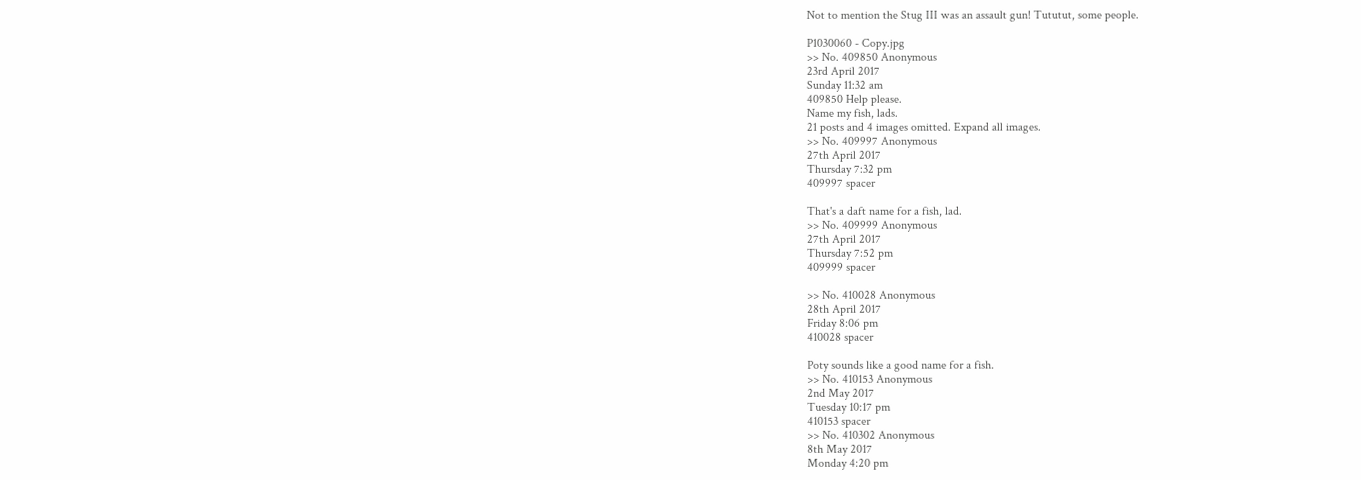Not to mention the Stug III was an assault gun! Tututut, some people.

P1030060 - Copy.jpg
>> No. 409850 Anonymous
23rd April 2017
Sunday 11:32 am
409850 Help please.
Name my fish, lads.
21 posts and 4 images omitted. Expand all images.
>> No. 409997 Anonymous
27th April 2017
Thursday 7:32 pm
409997 spacer

That's a daft name for a fish, lad.
>> No. 409999 Anonymous
27th April 2017
Thursday 7:52 pm
409999 spacer

>> No. 410028 Anonymous
28th April 2017
Friday 8:06 pm
410028 spacer

Poty sounds like a good name for a fish.
>> No. 410153 Anonymous
2nd May 2017
Tuesday 10:17 pm
410153 spacer
>> No. 410302 Anonymous
8th May 2017
Monday 4:20 pm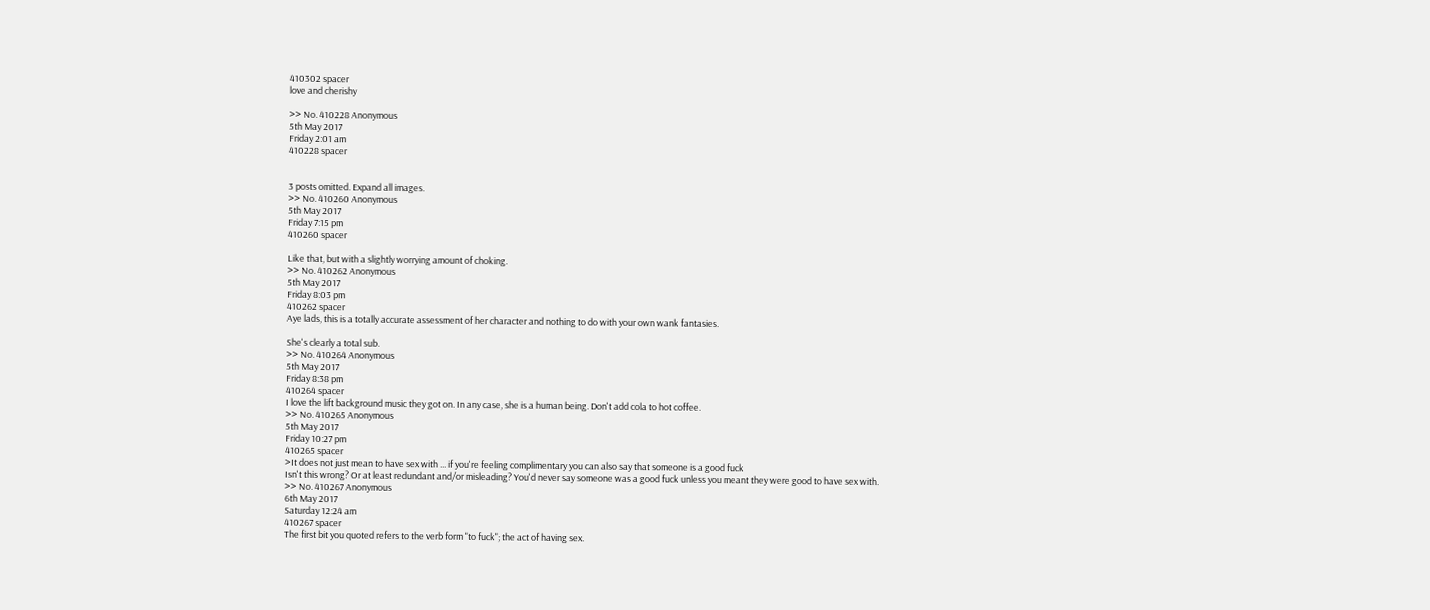410302 spacer
love and cherishy

>> No. 410228 Anonymous
5th May 2017
Friday 2:01 am
410228 spacer


3 posts omitted. Expand all images.
>> No. 410260 Anonymous
5th May 2017
Friday 7:15 pm
410260 spacer

Like that, but with a slightly worrying amount of choking.
>> No. 410262 Anonymous
5th May 2017
Friday 8:03 pm
410262 spacer
Aye lads, this is a totally accurate assessment of her character and nothing to do with your own wank fantasies.

She's clearly a total sub.
>> No. 410264 Anonymous
5th May 2017
Friday 8:38 pm
410264 spacer
I love the lift background music they got on. In any case, she is a human being. Don't add cola to hot coffee.
>> No. 410265 Anonymous
5th May 2017
Friday 10:27 pm
410265 spacer
>It does not just mean to have sex with ... if you're feeling complimentary you can also say that someone is a good fuck
Isn't this wrong? Or at least redundant and/or misleading? You'd never say someone was a good fuck unless you meant they were good to have sex with.
>> No. 410267 Anonymous
6th May 2017
Saturday 12:24 am
410267 spacer
The first bit you quoted refers to the verb form "to fuck"; the act of having sex.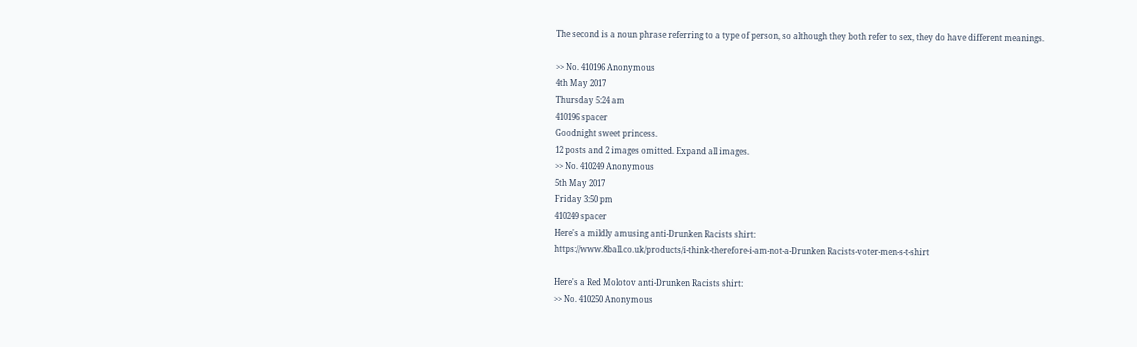The second is a noun phrase referring to a type of person, so although they both refer to sex, they do have different meanings.

>> No. 410196 Anonymous
4th May 2017
Thursday 5:24 am
410196 spacer
Goodnight sweet princess.
12 posts and 2 images omitted. Expand all images.
>> No. 410249 Anonymous
5th May 2017
Friday 3:50 pm
410249 spacer
Here's a mildly amusing anti-Drunken Racists shirt:
https://www.8ball.co.uk/products/i-think-therefore-i-am-not-a-Drunken Racists-voter-men-s-t-shirt

Here's a Red Molotov anti-Drunken Racists shirt:
>> No. 410250 Anonymous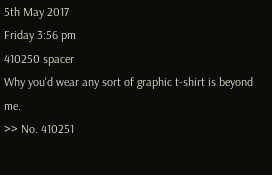5th May 2017
Friday 3:56 pm
410250 spacer
Why you'd wear any sort of graphic t-shirt is beyond me.
>> No. 410251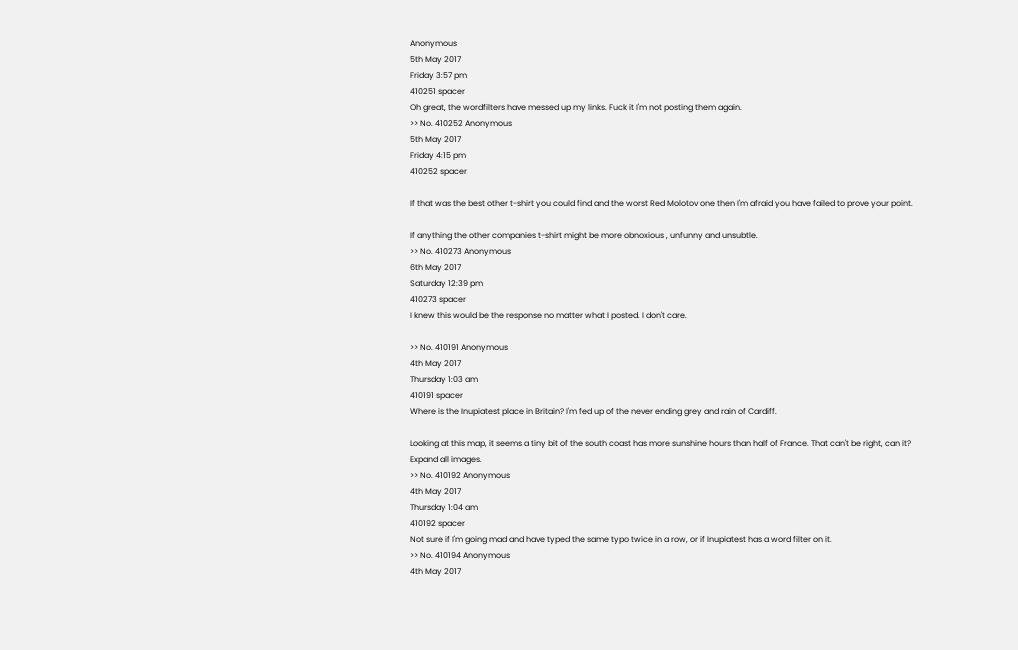Anonymous
5th May 2017
Friday 3:57 pm
410251 spacer
Oh great, the wordfilters have messed up my links. Fuck it I'm not posting them again.
>> No. 410252 Anonymous
5th May 2017
Friday 4:15 pm
410252 spacer

If that was the best other t-shirt you could find and the worst Red Molotov one then I'm afraid you have failed to prove your point.

If anything the other companies t-shirt might be more obnoxious , unfunny and unsubtle.
>> No. 410273 Anonymous
6th May 2017
Saturday 12:39 pm
410273 spacer
I knew this would be the response no matter what I posted. I don't care.

>> No. 410191 Anonymous
4th May 2017
Thursday 1:03 am
410191 spacer
Where is the Inupiatest place in Britain? I'm fed up of the never ending grey and rain of Cardiff.

Looking at this map, it seems a tiny bit of the south coast has more sunshine hours than half of France. That can't be right, can it?
Expand all images.
>> No. 410192 Anonymous
4th May 2017
Thursday 1:04 am
410192 spacer
Not sure if I'm going mad and have typed the same typo twice in a row, or if Inupiatest has a word filter on it.
>> No. 410194 Anonymous
4th May 2017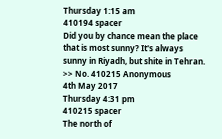Thursday 1:15 am
410194 spacer
Did you by chance mean the place that is most sunny? It's always sunny in Riyadh, but shite in Tehran.
>> No. 410215 Anonymous
4th May 2017
Thursday 4:31 pm
410215 spacer
The north of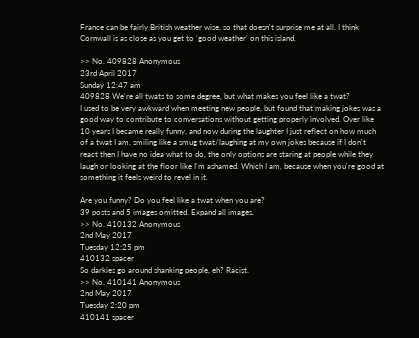France can be fairly British weather wise, so that doesn't surprise me at all. I think Cornwall is as close as you get to 'good weather' on this island.

>> No. 409828 Anonymous
23rd April 2017
Sunday 12:47 am
409828 We're all twats to some degree, but what makes you feel like a twat?
I used to be very awkward when meeting new people, but found that making jokes was a good way to contribute to conversations without getting properly involved. Over like 10 years I became really funny, and now during the laughter I just reflect on how much of a twat I am, smiling like a smug twat/laughing at my own jokes because if I don't react then I have no idea what to do, the only options are staring at people while they laugh or looking at the floor like I'm ashamed. Which I am, because when you're good at something it feels weird to revel in it.

Are you funny? Do you feel like a twat when you are?
39 posts and 5 images omitted. Expand all images.
>> No. 410132 Anonymous
2nd May 2017
Tuesday 12:25 pm
410132 spacer
So darkies go around shanking people, eh? Racist.
>> No. 410141 Anonymous
2nd May 2017
Tuesday 2:20 pm
410141 spacer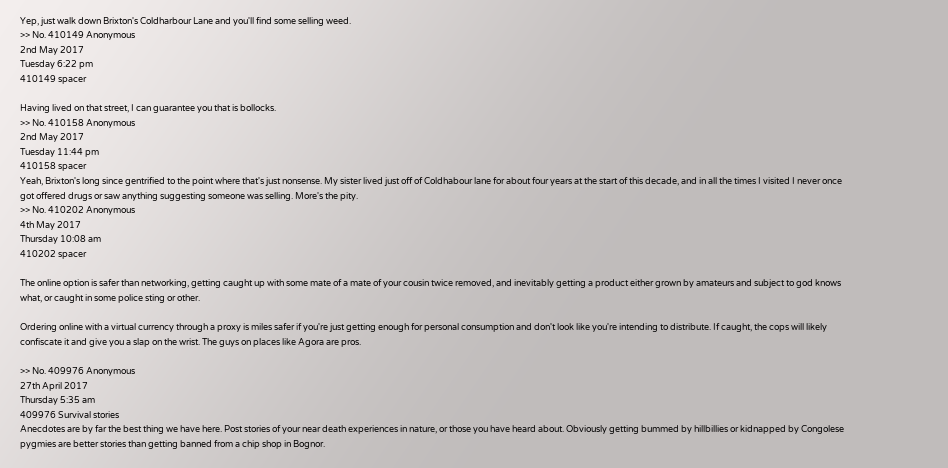Yep, just walk down Brixton's Coldharbour Lane and you'll find some selling weed.
>> No. 410149 Anonymous
2nd May 2017
Tuesday 6:22 pm
410149 spacer

Having lived on that street, I can guarantee you that is bollocks.
>> No. 410158 Anonymous
2nd May 2017
Tuesday 11:44 pm
410158 spacer
Yeah, Brixton's long since gentrified to the point where that's just nonsense. My sister lived just off of Coldhabour lane for about four years at the start of this decade, and in all the times I visited I never once got offered drugs or saw anything suggesting someone was selling. More's the pity.
>> No. 410202 Anonymous
4th May 2017
Thursday 10:08 am
410202 spacer

The online option is safer than networking, getting caught up with some mate of a mate of your cousin twice removed, and inevitably getting a product either grown by amateurs and subject to god knows what, or caught in some police sting or other.

Ordering online with a virtual currency through a proxy is miles safer if you're just getting enough for personal consumption and don't look like you're intending to distribute. If caught, the cops will likely confiscate it and give you a slap on the wrist. The guys on places like Agora are pros.

>> No. 409976 Anonymous
27th April 2017
Thursday 5:35 am
409976 Survival stories
Anecdotes are by far the best thing we have here. Post stories of your near death experiences in nature, or those you have heard about. Obviously getting bummed by hillbillies or kidnapped by Congolese pygmies are better stories than getting banned from a chip shop in Bognor.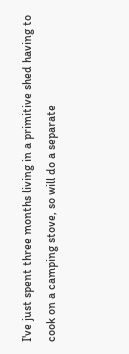I've just spent three months living in a primitive shed having to cook on a camping stove, so will do a separate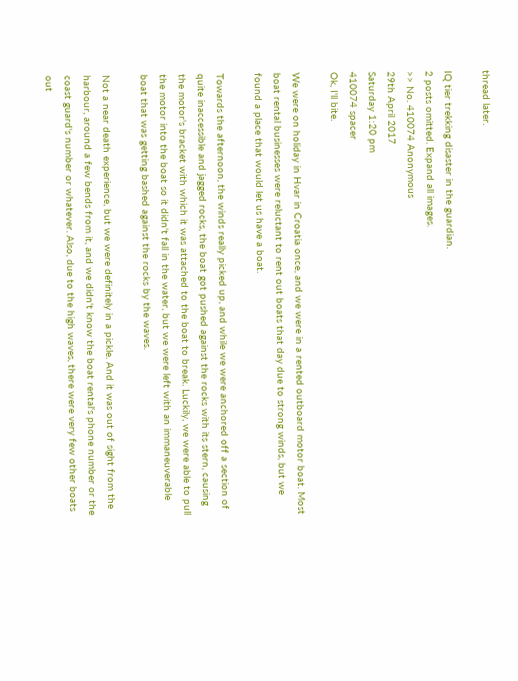thread later.

IQ tier trekking disaster in the guardian.
2 posts omitted. Expand all images.
>> No. 410074 Anonymous
29th April 2017
Saturday 1:20 pm
410074 spacer
Ok, I'll bite.

We were on holiday in Hvar in Croatia once, and we were in a rented outboard motor boat. Most boat rental businesses were reluctant to rent out boats that day due to strong winds, but we found a place that would let us have a boat.

Towards the afternoon, the winds really picked up, and while we were anchored off a section of quite inaccessible and jagged rocks, the boat got pushed against the rocks with its stern, causing the motor's bracket with which it was attached to the boat to break. Luckily, we were able to pull the motor into the boat so it didn't fall in the water, but we were left with an immaneuverable boat that was getting bashed against the rocks by the waves.

Not a near death experience, but we were definitely in a pickle. And it was out of sight from the harbour, around a few bends from it, and we didn't know the boat rental's phone number or the coast guard's number or whatever. Also, due to the high waves, there were very few other boats out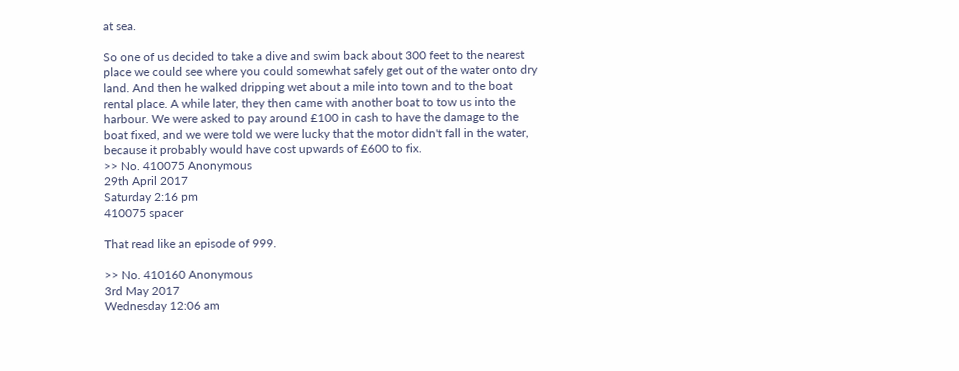at sea.

So one of us decided to take a dive and swim back about 300 feet to the nearest place we could see where you could somewhat safely get out of the water onto dry land. And then he walked dripping wet about a mile into town and to the boat rental place. A while later, they then came with another boat to tow us into the harbour. We were asked to pay around £100 in cash to have the damage to the boat fixed, and we were told we were lucky that the motor didn't fall in the water, because it probably would have cost upwards of £600 to fix.
>> No. 410075 Anonymous
29th April 2017
Saturday 2:16 pm
410075 spacer

That read like an episode of 999.

>> No. 410160 Anonymous
3rd May 2017
Wednesday 12:06 am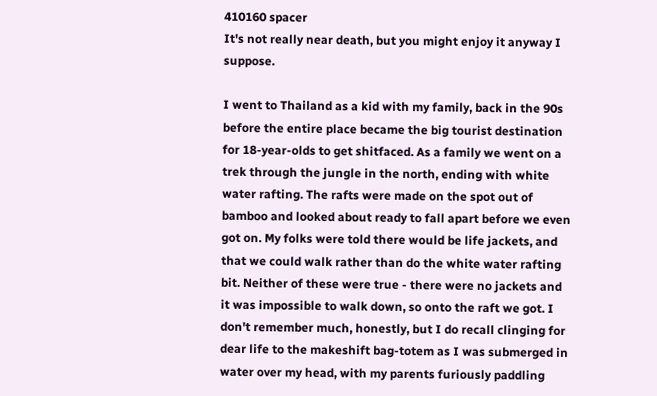410160 spacer
It's not really near death, but you might enjoy it anyway I suppose.

I went to Thailand as a kid with my family, back in the 90s before the entire place became the big tourist destination for 18-year-olds to get shitfaced. As a family we went on a trek through the jungle in the north, ending with white water rafting. The rafts were made on the spot out of bamboo and looked about ready to fall apart before we even got on. My folks were told there would be life jackets, and that we could walk rather than do the white water rafting bit. Neither of these were true - there were no jackets and it was impossible to walk down, so onto the raft we got. I don't remember much, honestly, but I do recall clinging for dear life to the makeshift bag-totem as I was submerged in water over my head, with my parents furiously paddling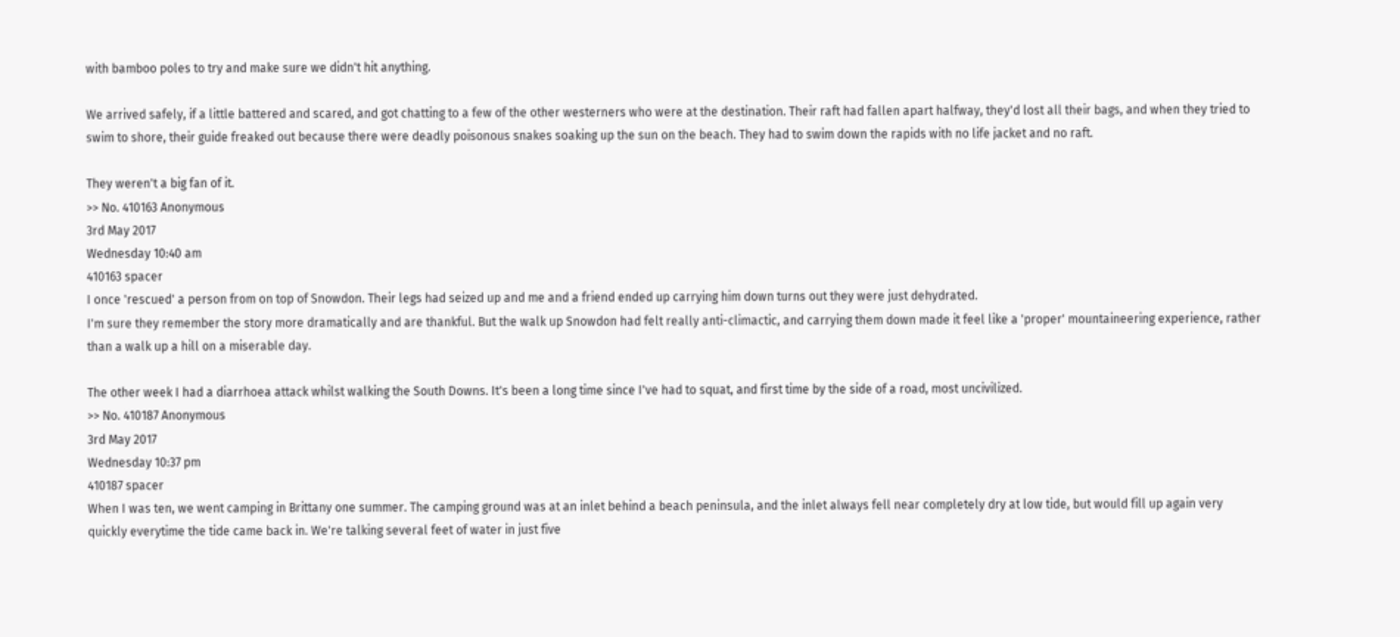with bamboo poles to try and make sure we didn't hit anything.

We arrived safely, if a little battered and scared, and got chatting to a few of the other westerners who were at the destination. Their raft had fallen apart halfway, they'd lost all their bags, and when they tried to swim to shore, their guide freaked out because there were deadly poisonous snakes soaking up the sun on the beach. They had to swim down the rapids with no life jacket and no raft.

They weren't a big fan of it.
>> No. 410163 Anonymous
3rd May 2017
Wednesday 10:40 am
410163 spacer
I once 'rescued' a person from on top of Snowdon. Their legs had seized up and me and a friend ended up carrying him down turns out they were just dehydrated.
I'm sure they remember the story more dramatically and are thankful. But the walk up Snowdon had felt really anti-climactic, and carrying them down made it feel like a 'proper' mountaineering experience, rather than a walk up a hill on a miserable day.

The other week I had a diarrhoea attack whilst walking the South Downs. It's been a long time since I've had to squat, and first time by the side of a road, most uncivilized.
>> No. 410187 Anonymous
3rd May 2017
Wednesday 10:37 pm
410187 spacer
When I was ten, we went camping in Brittany one summer. The camping ground was at an inlet behind a beach peninsula, and the inlet always fell near completely dry at low tide, but would fill up again very quickly everytime the tide came back in. We're talking several feet of water in just five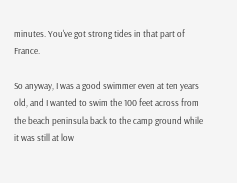minutes. You've got strong tides in that part of France.

So anyway, I was a good swimmer even at ten years old, and I wanted to swim the 100 feet across from the beach peninsula back to the camp ground while it was still at low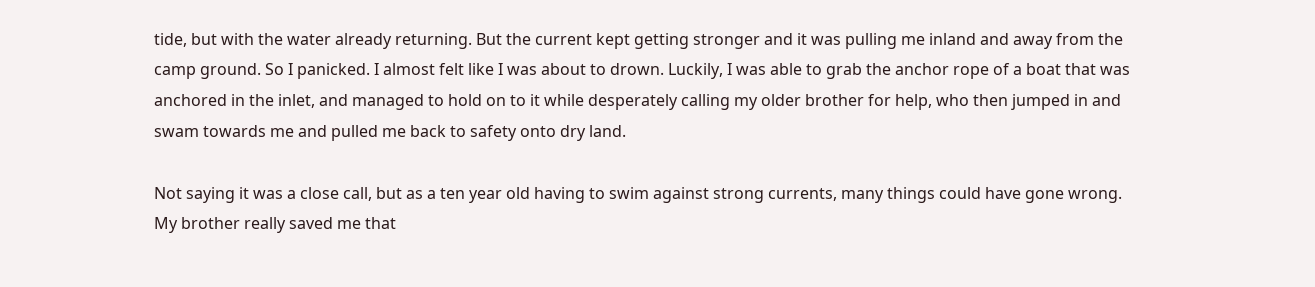tide, but with the water already returning. But the current kept getting stronger and it was pulling me inland and away from the camp ground. So I panicked. I almost felt like I was about to drown. Luckily, I was able to grab the anchor rope of a boat that was anchored in the inlet, and managed to hold on to it while desperately calling my older brother for help, who then jumped in and swam towards me and pulled me back to safety onto dry land.

Not saying it was a close call, but as a ten year old having to swim against strong currents, many things could have gone wrong. My brother really saved me that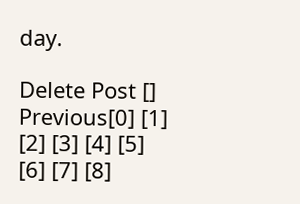day.

Delete Post []
Previous[0] [1] [2] [3] [4] [5] [6] [7] [8]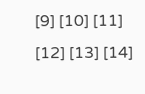[9] [10] [11] [12] [13] [14]